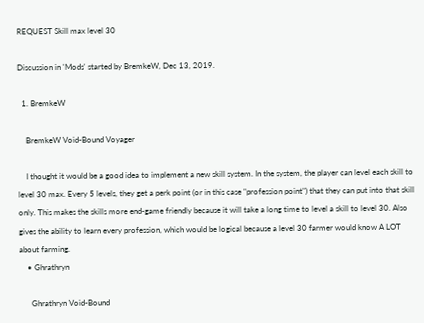REQUEST Skill max level 30

Discussion in 'Mods' started by BremkeW, Dec 13, 2019.

  1. BremkeW

    BremkeW Void-Bound Voyager

    I thought it would be a good idea to implement a new skill system. In the system, the player can level each skill to level 30 max. Every 5 levels, they get a perk point (or in this case "profession point") that they can put into that skill only. This makes the skills more end-game friendly because it will take a long time to level a skill to level 30. Also gives the ability to learn every profession, which would be logical because a level 30 farmer would know A LOT about farming.
    • Ghrathryn

      Ghrathryn Void-Bound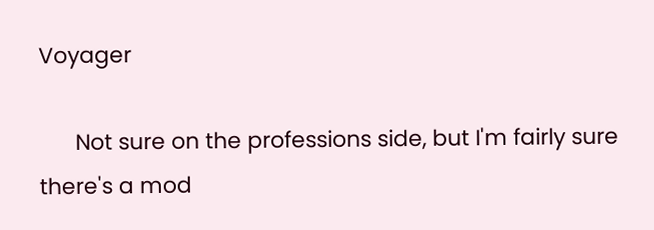Voyager

      Not sure on the professions side, but I'm fairly sure there's a mod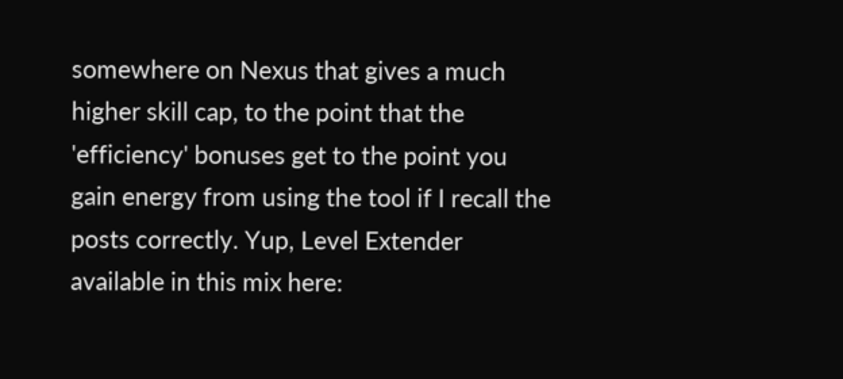somewhere on Nexus that gives a much higher skill cap, to the point that the 'efficiency' bonuses get to the point you gain energy from using the tool if I recall the posts correctly. Yup, Level Extender available in this mix here: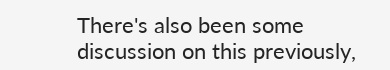There's also been some discussion on this previously,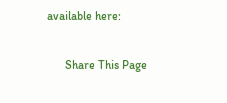available here:

      Share This Page